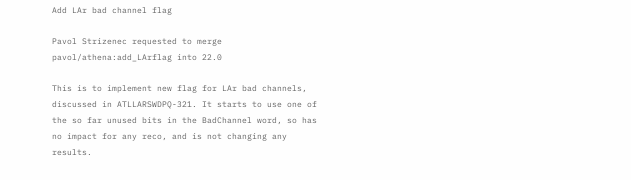Add LAr bad channel flag

Pavol Strizenec requested to merge pavol/athena:add_LArflag into 22.0

This is to implement new flag for LAr bad channels, discussed in ATLLARSWDPQ-321. It starts to use one of the so far unused bits in the BadChannel word, so has no impact for any reco, and is not changing any results.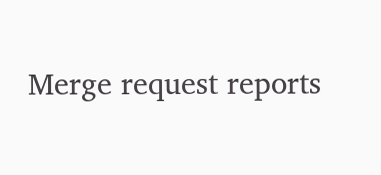Merge request reports